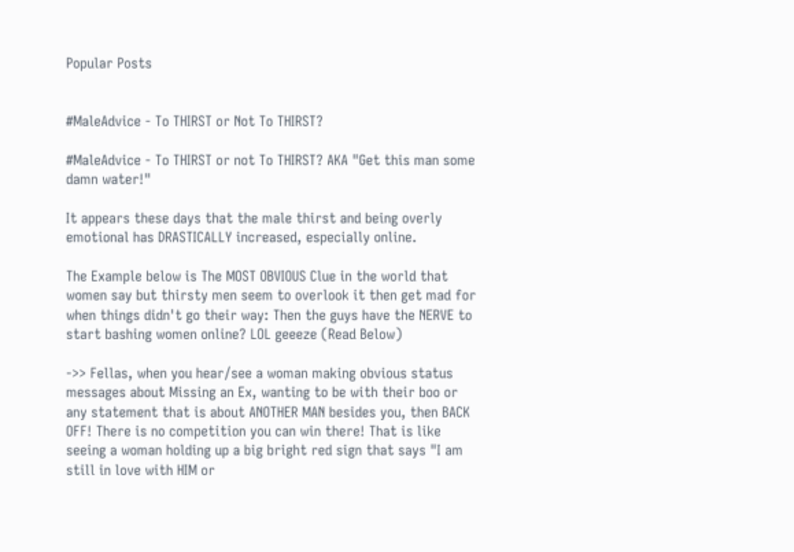Popular Posts


#MaleAdvice - To THIRST or Not To THIRST?

#MaleAdvice - To THIRST or not To THIRST? AKA "Get this man some damn water!"

It appears these days that the male thirst and being overly emotional has DRASTICALLY increased, especially online.

The Example below is The MOST OBVIOUS Clue in the world that women say but thirsty men seem to overlook it then get mad for when things didn't go their way: Then the guys have the NERVE to start bashing women online? LOL geeeze (Read Below)

->> Fellas, when you hear/see a woman making obvious status messages about Missing an Ex, wanting to be with their boo or any statement that is about ANOTHER MAN besides you, then BACK OFF! There is no competition you can win there! That is like seeing a woman holding up a big bright red sign that says "I am still in love with HIM or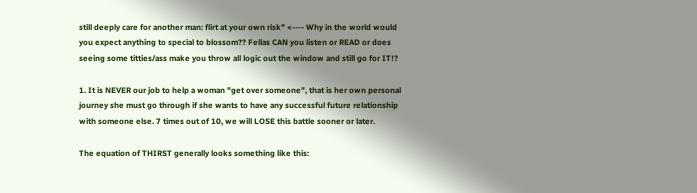still deeply care for another man: flirt at your own risk" <---- Why in the world would you expect anything to special to blossom?? Fellas CAN you listen or READ or does seeing some titties/ass make you throw all logic out the window and still go for IT!?

1. It is NEVER our job to help a woman "get over someone", that is her own personal journey she must go through if she wants to have any successful future relationship with someone else. 7 times out of 10, we will LOSE this battle sooner or later.

The equation of THIRST generally looks something like this: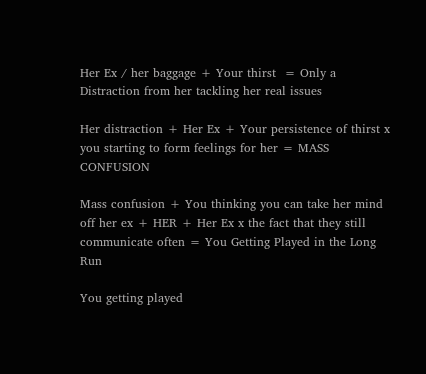Her Ex / her baggage + Your thirst  = Only a Distraction from her tackling her real issues

Her distraction + Her Ex + Your persistence of thirst x you starting to form feelings for her = MASS CONFUSION

Mass confusion + You thinking you can take her mind off her ex + HER + Her Ex x the fact that they still communicate often = You Getting Played in the Long Run

You getting played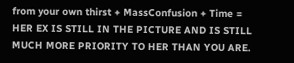from your own thirst + MassConfusion + Time = HER EX IS STILL IN THE PICTURE AND IS STILL MUCH MORE PRIORITY TO HER THAN YOU ARE.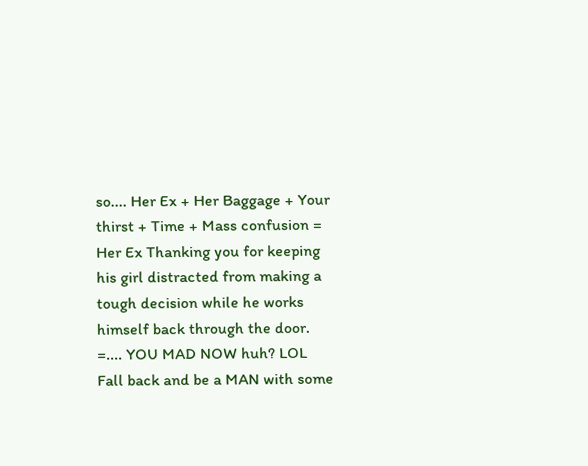so.... Her Ex + Her Baggage + Your thirst + Time + Mass confusion = Her Ex Thanking you for keeping his girl distracted from making a tough decision while he works himself back through the door. =.... YOU MAD NOW huh? LOL Fall back and be a MAN with some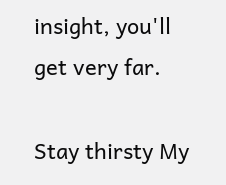insight, you'll get very far.

Stay thirsty My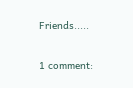Friends.....

1 comment: